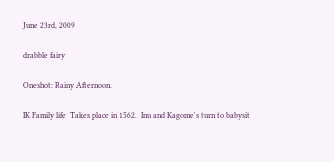June 23rd, 2009

drabble fairy

Oneshot: Rainy Afternoon.

IK Family life  Takes place in 1562.  Inu and Kagome's turn to babysit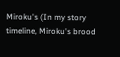Miroku's (In my story timeline, Miroku's brood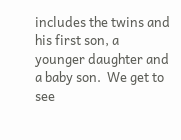includes the twins and his first son, a younger daughter and a baby son.  We get to see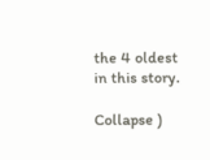the 4 oldest in this story.

Collapse )